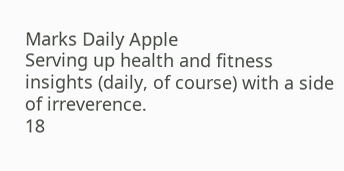Marks Daily Apple
Serving up health and fitness insights (daily, of course) with a side of irreverence.
18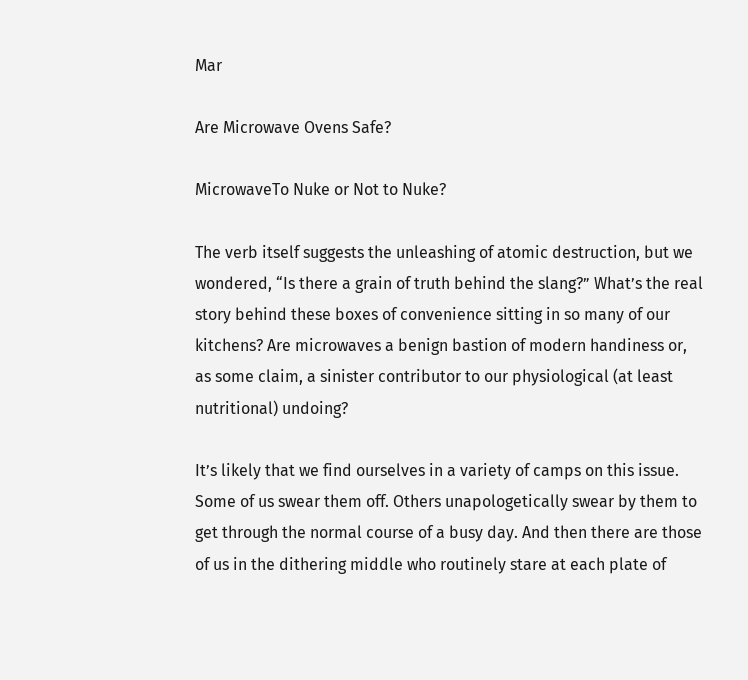Mar

Are Microwave Ovens Safe?

MicrowaveTo Nuke or Not to Nuke?

The verb itself suggests the unleashing of atomic destruction, but we wondered, “Is there a grain of truth behind the slang?” What’s the real story behind these boxes of convenience sitting in so many of our kitchens? Are microwaves a benign bastion of modern handiness or, as some claim, a sinister contributor to our physiological (at least nutritional) undoing?

It’s likely that we find ourselves in a variety of camps on this issue. Some of us swear them off. Others unapologetically swear by them to get through the normal course of a busy day. And then there are those of us in the dithering middle who routinely stare at each plate of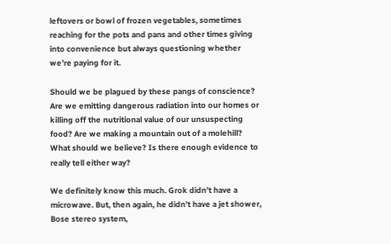leftovers or bowl of frozen vegetables, sometimes reaching for the pots and pans and other times giving into convenience but always questioning whether we’re paying for it.

Should we be plagued by these pangs of conscience? Are we emitting dangerous radiation into our homes or killing off the nutritional value of our unsuspecting food? Are we making a mountain out of a molehill? What should we believe? Is there enough evidence to really tell either way?

We definitely know this much. Grok didn’t have a microwave. But, then again, he didn’t have a jet shower, Bose stereo system,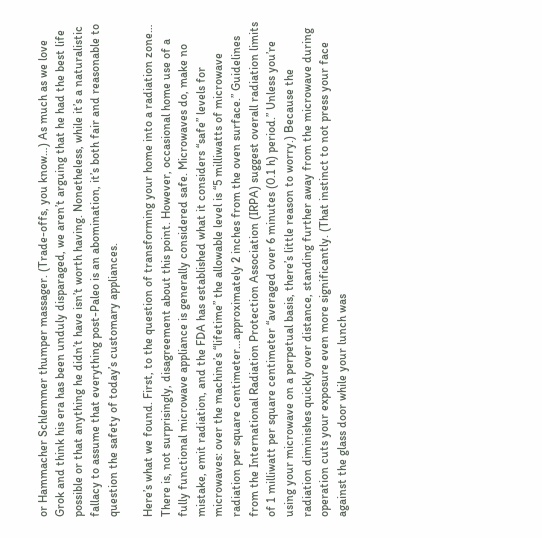or Hammacher Schlemmer thumper massager. (Trade-offs, you know…) As much as we love Grok and think his era has been unduly disparaged, we aren’t arguing that he had the best life possible or that anything he didn’t have isn’t worth having. Nonetheless, while it’s a naturalistic fallacy to assume that everything post-Paleo is an abomination, it’s both fair and reasonable to question the safety of today’s customary appliances.

Here’s what we found. First, to the question of transforming your home into a radiation zone… There is, not surprisingly, disagreement about this point. However, occasional home use of a fully functional microwave appliance is generally considered safe. Microwaves do, make no mistake, emit radiation, and the FDA has established what it considers “safe” levels for microwaves: over the machine’s “lifetime” the allowable level is “5 milliwatts of microwave radiation per square centimeter…approximately 2 inches from the oven surface.” Guidelines from the International Radiation Protection Association (IRPA) suggest overall radiation limits of 1 milliwatt per square centimeter “averaged over 6 minutes (0.1 h) period.” Unless you’re using your microwave on a perpetual basis, there’s little reason to worry.) Because the radiation diminishes quickly over distance, standing further away from the microwave during operation cuts your exposure even more significantly. (That instinct to not press your face against the glass door while your lunch was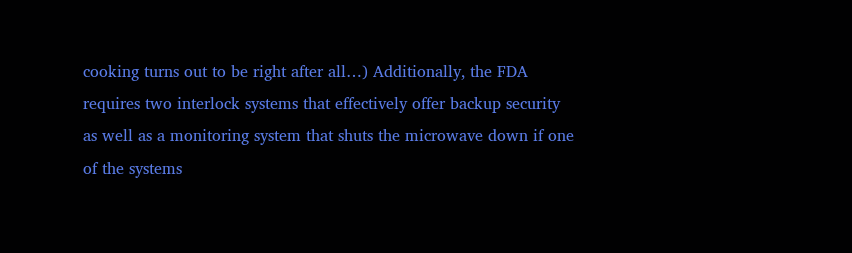cooking turns out to be right after all…) Additionally, the FDA requires two interlock systems that effectively offer backup security as well as a monitoring system that shuts the microwave down if one of the systems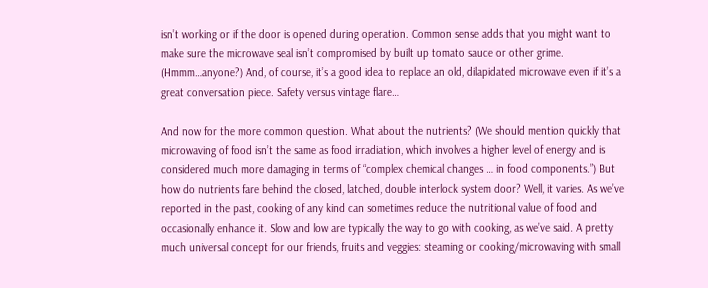isn’t working or if the door is opened during operation. Common sense adds that you might want to make sure the microwave seal isn’t compromised by built up tomato sauce or other grime. (Hmmm…anyone?) And, of course, it’s a good idea to replace an old, dilapidated microwave even if it’s a great conversation piece. Safety versus vintage flare…

And now for the more common question. What about the nutrients? (We should mention quickly that microwaving of food isn’t the same as food irradiation, which involves a higher level of energy and is considered much more damaging in terms of “complex chemical changes … in food components.”) But how do nutrients fare behind the closed, latched, double interlock system door? Well, it varies. As we’ve reported in the past, cooking of any kind can sometimes reduce the nutritional value of food and occasionally enhance it. Slow and low are typically the way to go with cooking, as we’ve said. A pretty much universal concept for our friends, fruits and veggies: steaming or cooking/microwaving with small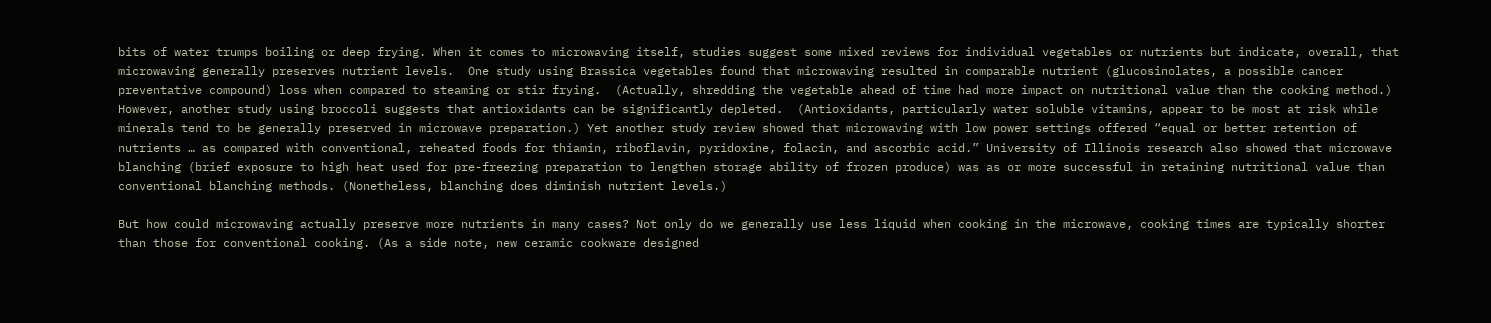bits of water trumps boiling or deep frying. When it comes to microwaving itself, studies suggest some mixed reviews for individual vegetables or nutrients but indicate, overall, that microwaving generally preserves nutrient levels.  One study using Brassica vegetables found that microwaving resulted in comparable nutrient (glucosinolates, a possible cancer preventative compound) loss when compared to steaming or stir frying.  (Actually, shredding the vegetable ahead of time had more impact on nutritional value than the cooking method.) However, another study using broccoli suggests that antioxidants can be significantly depleted.  (Antioxidants, particularly water soluble vitamins, appear to be most at risk while minerals tend to be generally preserved in microwave preparation.) Yet another study review showed that microwaving with low power settings offered “equal or better retention of nutrients … as compared with conventional, reheated foods for thiamin, riboflavin, pyridoxine, folacin, and ascorbic acid.” University of Illinois research also showed that microwave blanching (brief exposure to high heat used for pre-freezing preparation to lengthen storage ability of frozen produce) was as or more successful in retaining nutritional value than conventional blanching methods. (Nonetheless, blanching does diminish nutrient levels.)

But how could microwaving actually preserve more nutrients in many cases? Not only do we generally use less liquid when cooking in the microwave, cooking times are typically shorter than those for conventional cooking. (As a side note, new ceramic cookware designed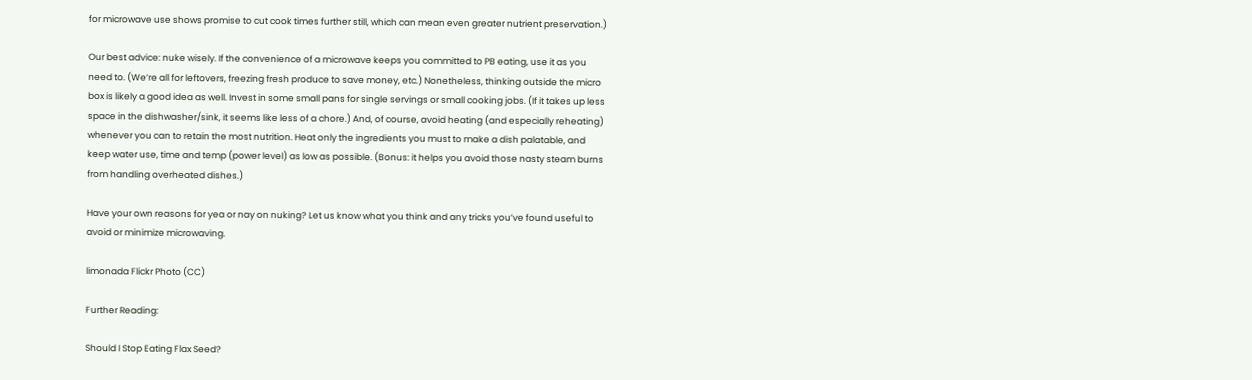for microwave use shows promise to cut cook times further still, which can mean even greater nutrient preservation.)

Our best advice: nuke wisely. If the convenience of a microwave keeps you committed to PB eating, use it as you need to. (We’re all for leftovers, freezing fresh produce to save money, etc.) Nonetheless, thinking outside the micro box is likely a good idea as well. Invest in some small pans for single servings or small cooking jobs. (If it takes up less space in the dishwasher/sink, it seems like less of a chore.) And, of course, avoid heating (and especially reheating) whenever you can to retain the most nutrition. Heat only the ingredients you must to make a dish palatable, and keep water use, time and temp (power level) as low as possible. (Bonus: it helps you avoid those nasty steam burns from handling overheated dishes.)

Have your own reasons for yea or nay on nuking? Let us know what you think and any tricks you’ve found useful to avoid or minimize microwaving.

limonada Flickr Photo (CC)

Further Reading:

Should I Stop Eating Flax Seed?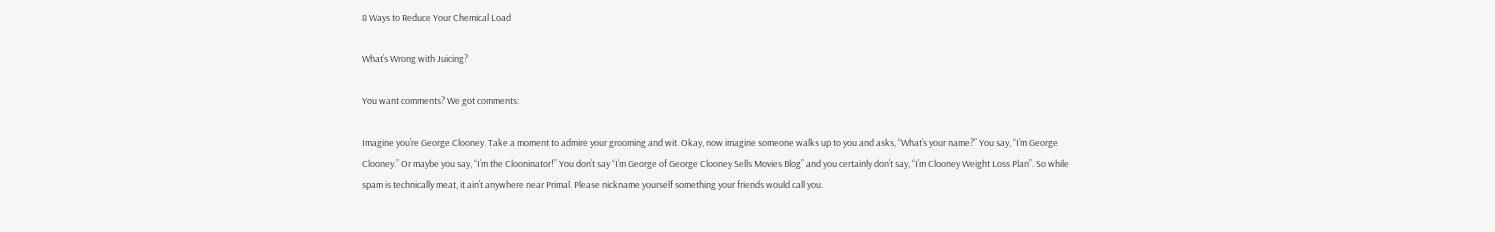8 Ways to Reduce Your Chemical Load

What’s Wrong with Juicing?

You want comments? We got comments:

Imagine you’re George Clooney. Take a moment to admire your grooming and wit. Okay, now imagine someone walks up to you and asks, “What’s your name?” You say, “I’m George Clooney.” Or maybe you say, “I’m the Clooninator!” You don’t say “I’m George of George Clooney Sells Movies Blog” and you certainly don’t say, “I’m Clooney Weight Loss Plan”. So while spam is technically meat, it ain’t anywhere near Primal. Please nickname yourself something your friends would call you.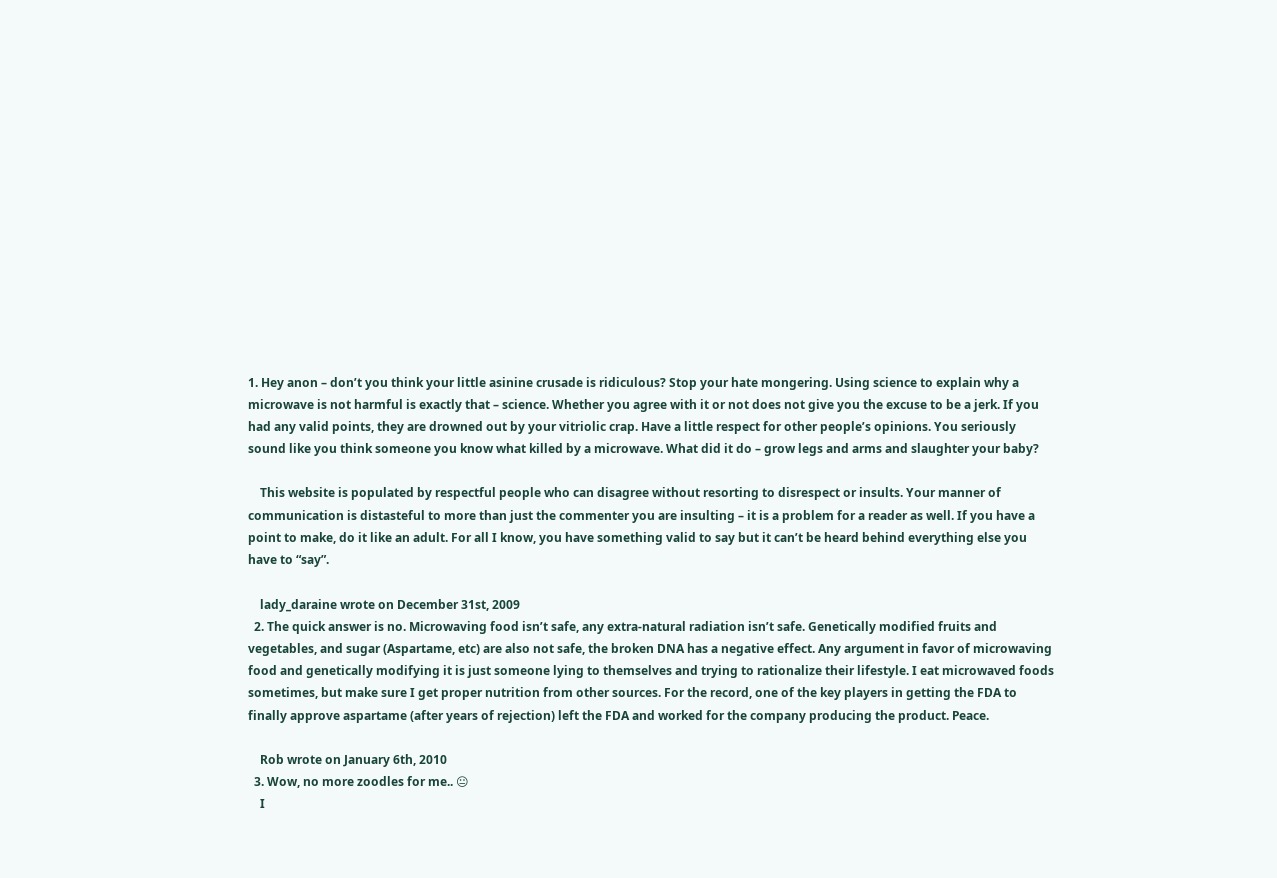1. Hey anon – don’t you think your little asinine crusade is ridiculous? Stop your hate mongering. Using science to explain why a microwave is not harmful is exactly that – science. Whether you agree with it or not does not give you the excuse to be a jerk. If you had any valid points, they are drowned out by your vitriolic crap. Have a little respect for other people’s opinions. You seriously sound like you think someone you know what killed by a microwave. What did it do – grow legs and arms and slaughter your baby?

    This website is populated by respectful people who can disagree without resorting to disrespect or insults. Your manner of communication is distasteful to more than just the commenter you are insulting – it is a problem for a reader as well. If you have a point to make, do it like an adult. For all I know, you have something valid to say but it can’t be heard behind everything else you have to “say”.

    lady_daraine wrote on December 31st, 2009
  2. The quick answer is no. Microwaving food isn’t safe, any extra-natural radiation isn’t safe. Genetically modified fruits and vegetables, and sugar (Aspartame, etc) are also not safe, the broken DNA has a negative effect. Any argument in favor of microwaving food and genetically modifying it is just someone lying to themselves and trying to rationalize their lifestyle. I eat microwaved foods sometimes, but make sure I get proper nutrition from other sources. For the record, one of the key players in getting the FDA to finally approve aspartame (after years of rejection) left the FDA and worked for the company producing the product. Peace.

    Rob wrote on January 6th, 2010
  3. Wow, no more zoodles for me.. 😐
    I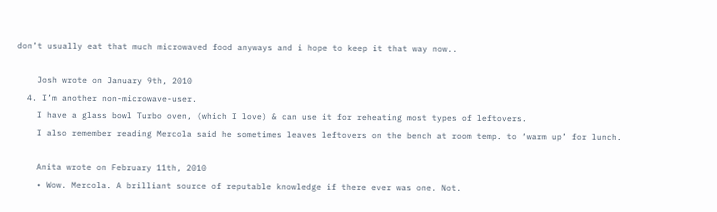don’t usually eat that much microwaved food anyways and i hope to keep it that way now..

    Josh wrote on January 9th, 2010
  4. I’m another non-microwave-user.
    I have a glass bowl Turbo oven, (which I love) & can use it for reheating most types of leftovers.
    I also remember reading Mercola said he sometimes leaves leftovers on the bench at room temp. to ‘warm up’ for lunch.

    Anita wrote on February 11th, 2010
    • Wow. Mercola. A brilliant source of reputable knowledge if there ever was one. Not.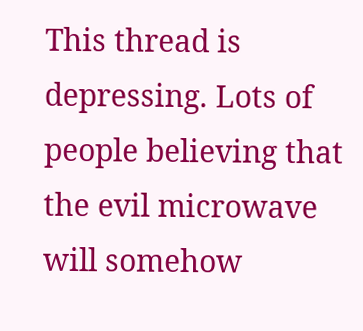This thread is depressing. Lots of people believing that the evil microwave will somehow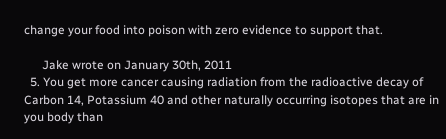change your food into poison with zero evidence to support that.

      Jake wrote on January 30th, 2011
  5. You get more cancer causing radiation from the radioactive decay of Carbon 14, Potassium 40 and other naturally occurring isotopes that are in you body than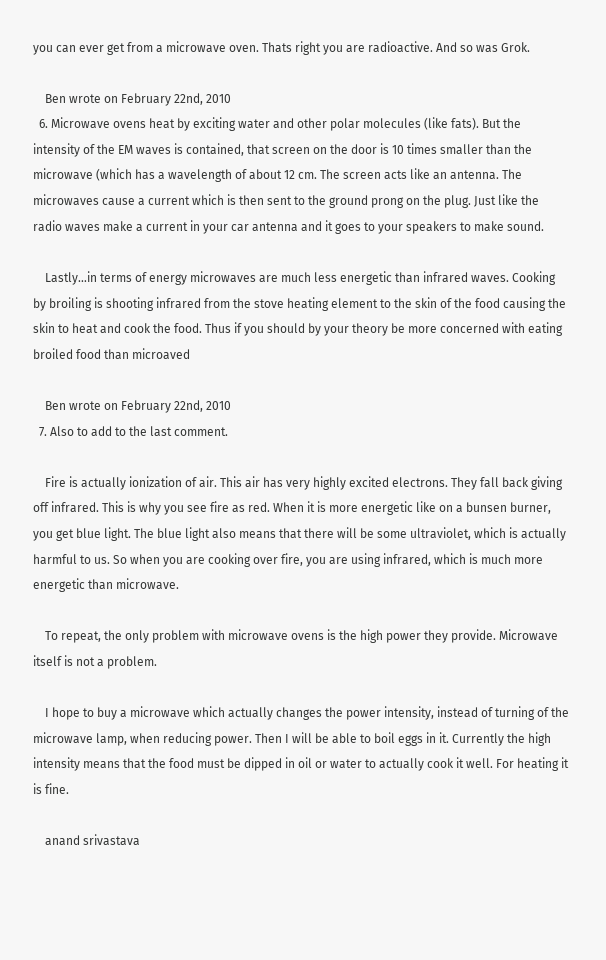you can ever get from a microwave oven. Thats right you are radioactive. And so was Grok.

    Ben wrote on February 22nd, 2010
  6. Microwave ovens heat by exciting water and other polar molecules (like fats). But the intensity of the EM waves is contained, that screen on the door is 10 times smaller than the microwave (which has a wavelength of about 12 cm. The screen acts like an antenna. The microwaves cause a current which is then sent to the ground prong on the plug. Just like the radio waves make a current in your car antenna and it goes to your speakers to make sound.

    Lastly…in terms of energy microwaves are much less energetic than infrared waves. Cooking by broiling is shooting infrared from the stove heating element to the skin of the food causing the skin to heat and cook the food. Thus if you should by your theory be more concerned with eating broiled food than microaved

    Ben wrote on February 22nd, 2010
  7. Also to add to the last comment.

    Fire is actually ionization of air. This air has very highly excited electrons. They fall back giving off infrared. This is why you see fire as red. When it is more energetic like on a bunsen burner, you get blue light. The blue light also means that there will be some ultraviolet, which is actually harmful to us. So when you are cooking over fire, you are using infrared, which is much more energetic than microwave.

    To repeat, the only problem with microwave ovens is the high power they provide. Microwave itself is not a problem.

    I hope to buy a microwave which actually changes the power intensity, instead of turning of the microwave lamp, when reducing power. Then I will be able to boil eggs in it. Currently the high intensity means that the food must be dipped in oil or water to actually cook it well. For heating it is fine.

    anand srivastava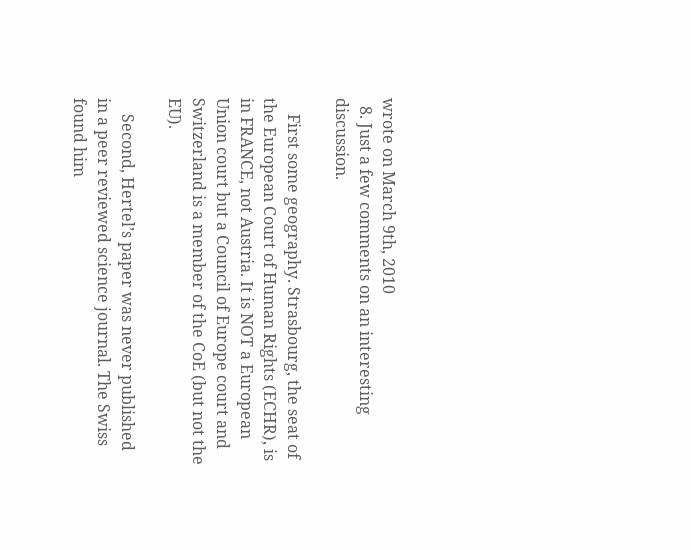wrote on March 9th, 2010
  8. Just a few comments on an interesting discussion.

    First some geography. Strasbourg, the seat of the European Court of Human Rights (ECHR), is in FRANCE, not Austria. It is NOT a European Union court but a Council of Europe court and Switzerland is a member of the CoE (but not the EU).

    Second, Hertel’s paper was never published in a peer reviewed science journal. The Swiss found him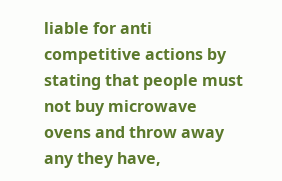liable for anti competitive actions by stating that people must not buy microwave ovens and throw away any they have,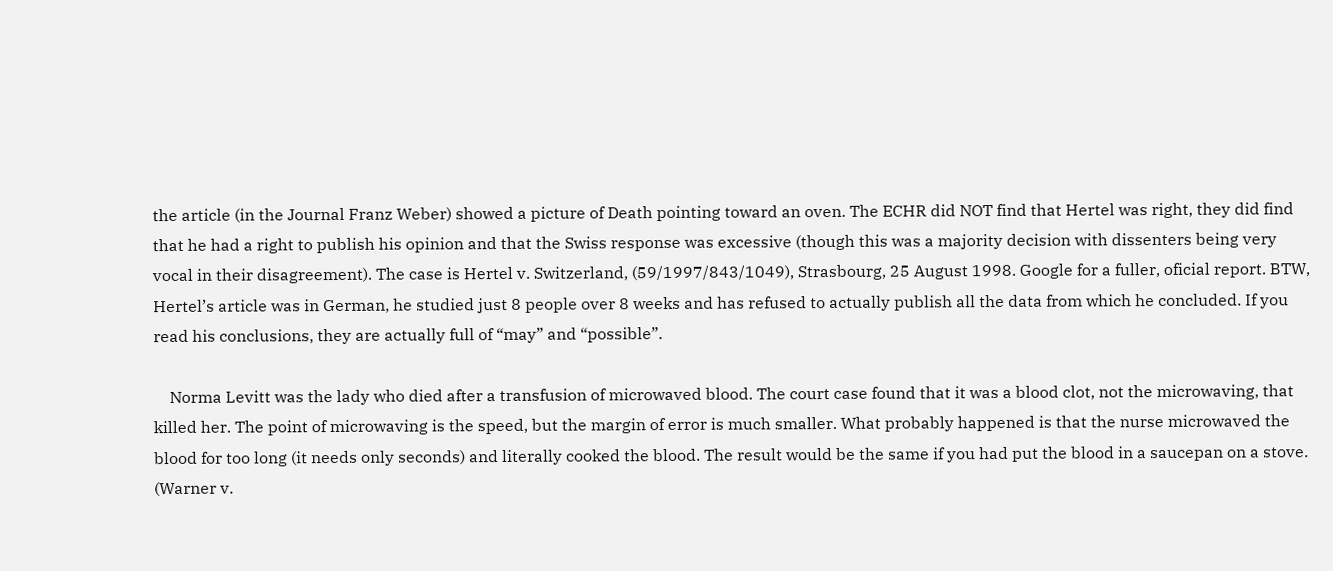the article (in the Journal Franz Weber) showed a picture of Death pointing toward an oven. The ECHR did NOT find that Hertel was right, they did find that he had a right to publish his opinion and that the Swiss response was excessive (though this was a majority decision with dissenters being very vocal in their disagreement). The case is Hertel v. Switzerland, (59/1997/843/1049), Strasbourg, 25 August 1998. Google for a fuller, oficial report. BTW, Hertel’s article was in German, he studied just 8 people over 8 weeks and has refused to actually publish all the data from which he concluded. If you read his conclusions, they are actually full of “may” and “possible”.

    Norma Levitt was the lady who died after a transfusion of microwaved blood. The court case found that it was a blood clot, not the microwaving, that killed her. The point of microwaving is the speed, but the margin of error is much smaller. What probably happened is that the nurse microwaved the blood for too long (it needs only seconds) and literally cooked the blood. The result would be the same if you had put the blood in a saucepan on a stove. (Warner v.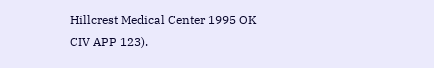Hillcrest Medical Center 1995 OK CIV APP 123).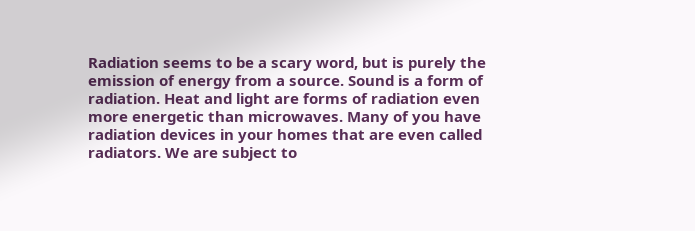Radiation seems to be a scary word, but is purely the emission of energy from a source. Sound is a form of radiation. Heat and light are forms of radiation even more energetic than microwaves. Many of you have radiation devices in your homes that are even called radiators. We are subject to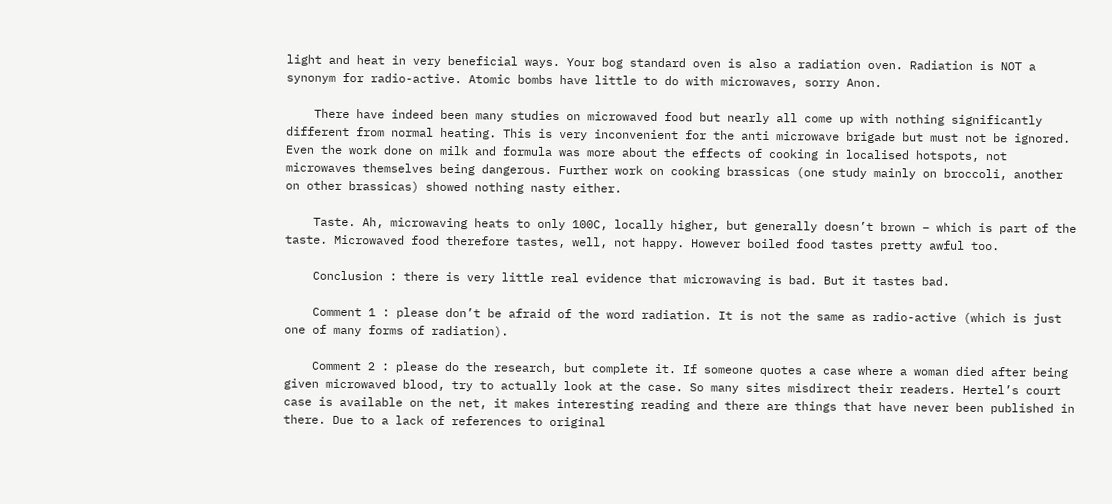light and heat in very beneficial ways. Your bog standard oven is also a radiation oven. Radiation is NOT a synonym for radio-active. Atomic bombs have little to do with microwaves, sorry Anon.

    There have indeed been many studies on microwaved food but nearly all come up with nothing significantly different from normal heating. This is very inconvenient for the anti microwave brigade but must not be ignored. Even the work done on milk and formula was more about the effects of cooking in localised hotspots, not microwaves themselves being dangerous. Further work on cooking brassicas (one study mainly on broccoli, another on other brassicas) showed nothing nasty either.

    Taste. Ah, microwaving heats to only 100C, locally higher, but generally doesn’t brown – which is part of the taste. Microwaved food therefore tastes, well, not happy. However boiled food tastes pretty awful too.

    Conclusion : there is very little real evidence that microwaving is bad. But it tastes bad.

    Comment 1 : please don’t be afraid of the word radiation. It is not the same as radio-active (which is just one of many forms of radiation).

    Comment 2 : please do the research, but complete it. If someone quotes a case where a woman died after being given microwaved blood, try to actually look at the case. So many sites misdirect their readers. Hertel’s court case is available on the net, it makes interesting reading and there are things that have never been published in there. Due to a lack of references to original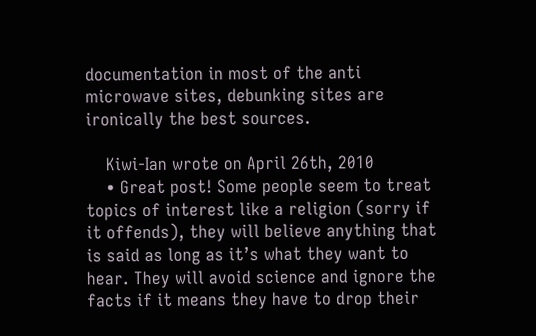documentation in most of the anti microwave sites, debunking sites are ironically the best sources.

    Kiwi-Ian wrote on April 26th, 2010
    • Great post! Some people seem to treat topics of interest like a religion (sorry if it offends), they will believe anything that is said as long as it’s what they want to hear. They will avoid science and ignore the facts if it means they have to drop their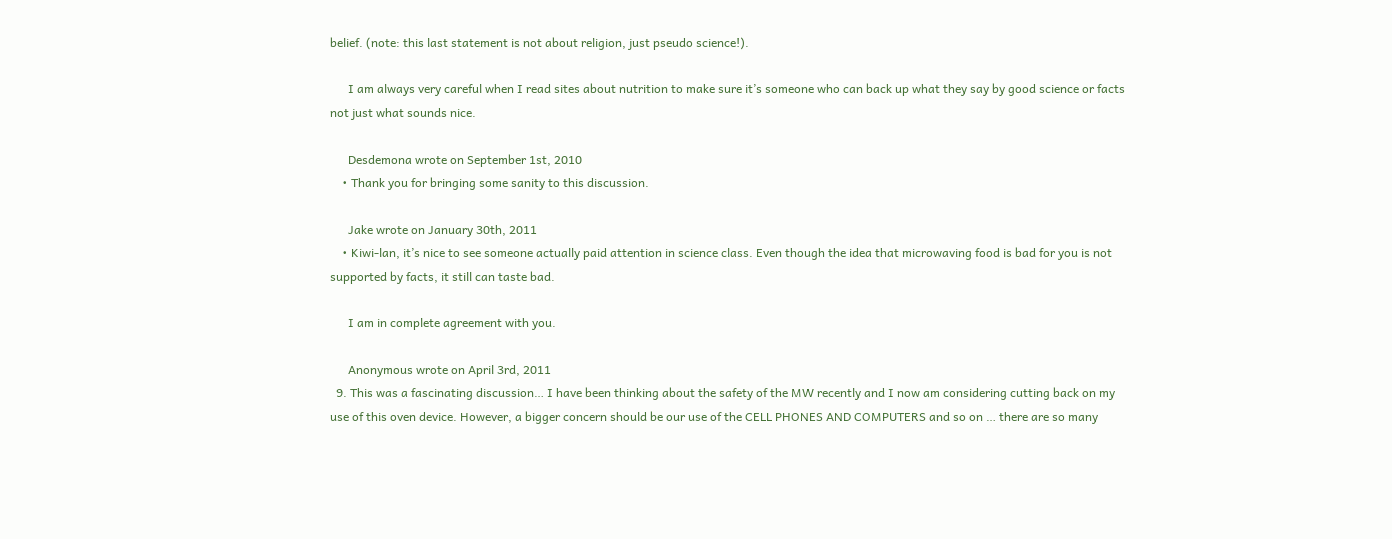belief. (note: this last statement is not about religion, just pseudo science!).

      I am always very careful when I read sites about nutrition to make sure it’s someone who can back up what they say by good science or facts not just what sounds nice.

      Desdemona wrote on September 1st, 2010
    • Thank you for bringing some sanity to this discussion.

      Jake wrote on January 30th, 2011
    • Kiwi-lan, it’s nice to see someone actually paid attention in science class. Even though the idea that microwaving food is bad for you is not supported by facts, it still can taste bad.

      I am in complete agreement with you.

      Anonymous wrote on April 3rd, 2011
  9. This was a fascinating discussion… I have been thinking about the safety of the MW recently and I now am considering cutting back on my use of this oven device. However, a bigger concern should be our use of the CELL PHONES AND COMPUTERS and so on … there are so many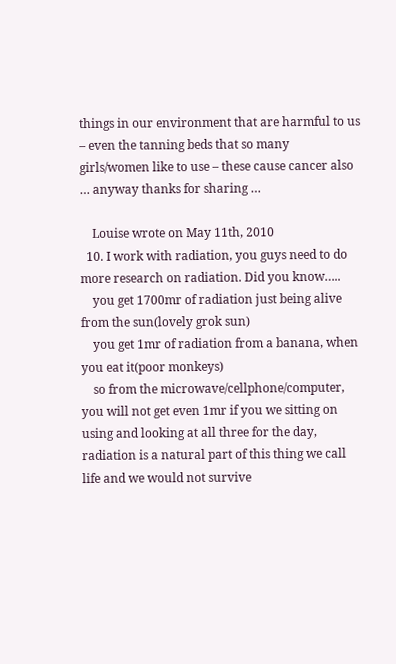things in our environment that are harmful to us – even the tanning beds that so many girls/women like to use – these cause cancer also … anyway thanks for sharing …

    Louise wrote on May 11th, 2010
  10. I work with radiation, you guys need to do more research on radiation. Did you know…..
    you get 1700mr of radiation just being alive from the sun(lovely grok sun)
    you get 1mr of radiation from a banana, when you eat it(poor monkeys)
    so from the microwave/cellphone/computer, you will not get even 1mr if you we sitting on using and looking at all three for the day, radiation is a natural part of this thing we call life and we would not survive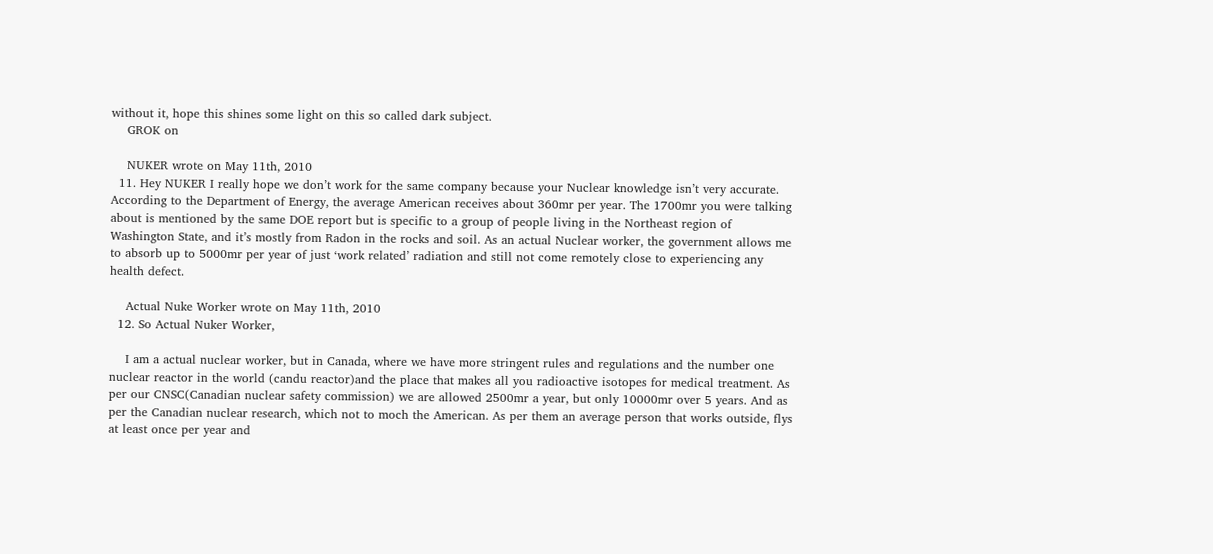without it, hope this shines some light on this so called dark subject.
    GROK on

    NUKER wrote on May 11th, 2010
  11. Hey NUKER I really hope we don’t work for the same company because your Nuclear knowledge isn’t very accurate. According to the Department of Energy, the average American receives about 360mr per year. The 1700mr you were talking about is mentioned by the same DOE report but is specific to a group of people living in the Northeast region of Washington State, and it’s mostly from Radon in the rocks and soil. As an actual Nuclear worker, the government allows me to absorb up to 5000mr per year of just ‘work related’ radiation and still not come remotely close to experiencing any health defect.

    Actual Nuke Worker wrote on May 11th, 2010
  12. So Actual Nuker Worker,

    I am a actual nuclear worker, but in Canada, where we have more stringent rules and regulations and the number one nuclear reactor in the world (candu reactor)and the place that makes all you radioactive isotopes for medical treatment. As per our CNSC(Canadian nuclear safety commission) we are allowed 2500mr a year, but only 10000mr over 5 years. And as per the Canadian nuclear research, which not to moch the American. As per them an average person that works outside, flys at least once per year and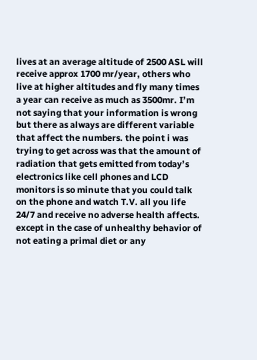lives at an average altitude of 2500 ASL will receive approx 1700 mr/year, others who live at higher altitudes and fly many times a year can receive as much as 3500mr. I’m not saying that your information is wrong but there as always are different variable that affect the numbers. the point i was trying to get across was that the amount of radiation that gets emitted from today’s electronics like cell phones and LCD monitors is so minute that you could talk on the phone and watch T.V. all you life 24/7 and receive no adverse health affects. except in the case of unhealthy behavior of not eating a primal diet or any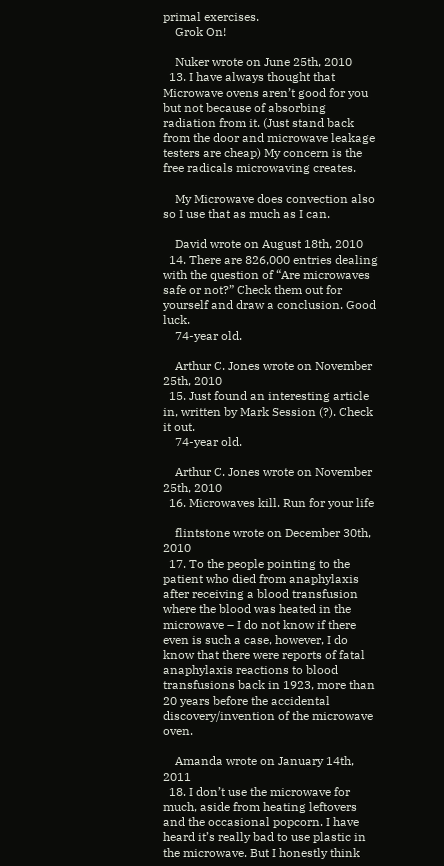primal exercises.
    Grok On!

    Nuker wrote on June 25th, 2010
  13. I have always thought that Microwave ovens aren’t good for you but not because of absorbing radiation from it. (Just stand back from the door and microwave leakage testers are cheap) My concern is the free radicals microwaving creates.

    My Microwave does convection also so I use that as much as I can.

    David wrote on August 18th, 2010
  14. There are 826,000 entries dealing with the question of “Are microwaves safe or not?” Check them out for yourself and draw a conclusion. Good luck.
    74-year old.

    Arthur C. Jones wrote on November 25th, 2010
  15. Just found an interesting article in, written by Mark Session (?). Check it out.
    74-year old.

    Arthur C. Jones wrote on November 25th, 2010
  16. Microwaves kill. Run for your life

    flintstone wrote on December 30th, 2010
  17. To the people pointing to the patient who died from anaphylaxis after receiving a blood transfusion where the blood was heated in the microwave – I do not know if there even is such a case, however, I do know that there were reports of fatal anaphylaxis reactions to blood transfusions back in 1923, more than 20 years before the accidental discovery/invention of the microwave oven.

    Amanda wrote on January 14th, 2011
  18. I don’t use the microwave for much, aside from heating leftovers and the occasional popcorn. I have heard it’s really bad to use plastic in the microwave. But I honestly think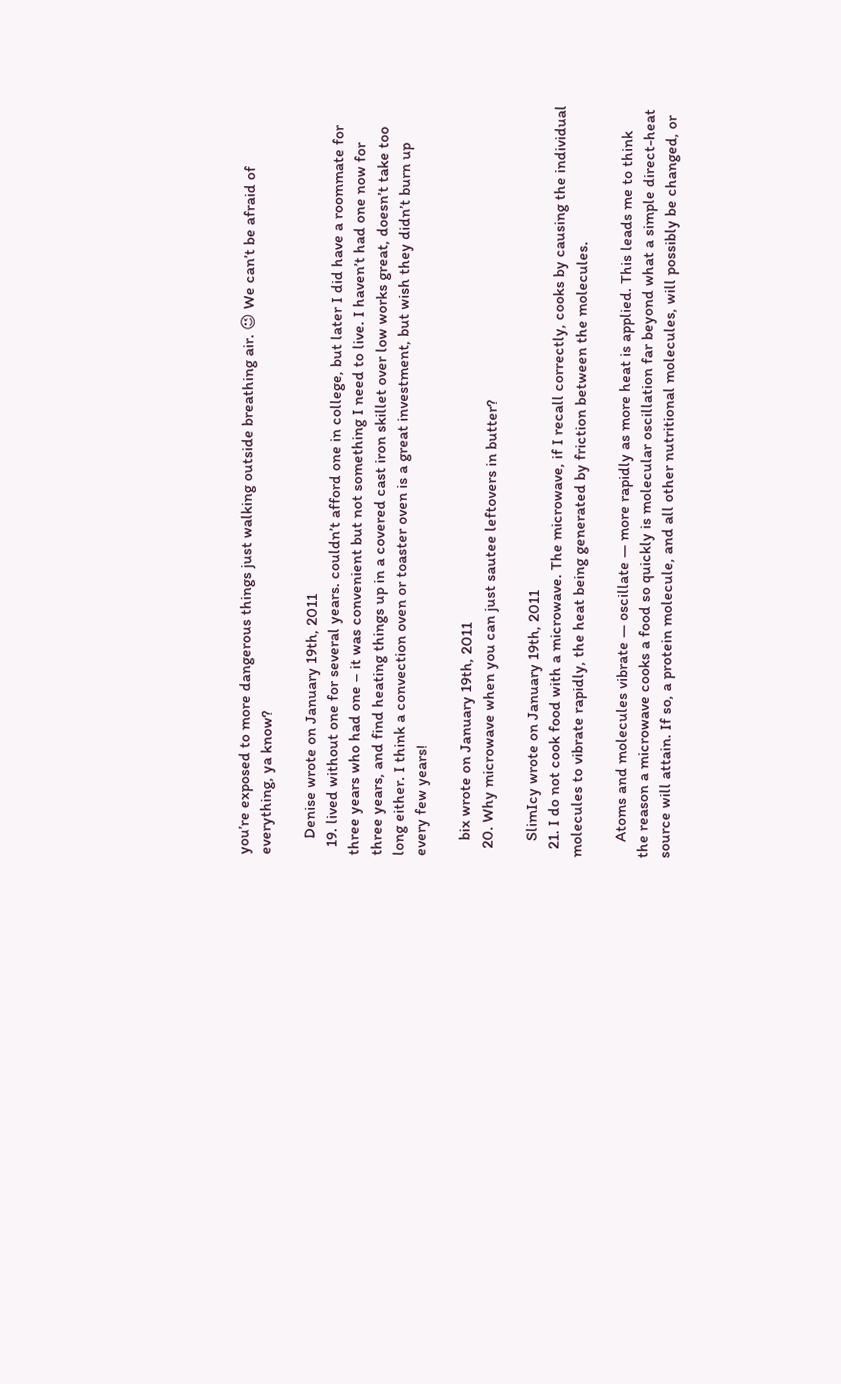you’re exposed to more dangerous things just walking outside breathing air. 😉 We can’t be afraid of everything, ya know?

    Denise wrote on January 19th, 2011
  19. lived without one for several years. couldn’t afford one in college, but later I did have a roommate for three years who had one – it was convenient but not something I need to live. I haven’t had one now for three years, and find heating things up in a covered cast iron skillet over low works great, doesn’t take too long either. I think a convection oven or toaster oven is a great investment, but wish they didn’t burn up every few years!

    bix wrote on January 19th, 2011
  20. Why microwave when you can just sautee leftovers in butter?

    SlimIcy wrote on January 19th, 2011
  21. I do not cook food with a microwave. The microwave, if I recall correctly, cooks by causing the individual molecules to vibrate rapidly, the heat being generated by friction between the molecules.

    Atoms and molecules vibrate — oscillate — more rapidly as more heat is applied. This leads me to think the reason a microwave cooks a food so quickly is molecular oscillation far beyond what a simple direct-heat source will attain. If so, a protein molecule, and all other nutritional molecules, will possibly be changed, or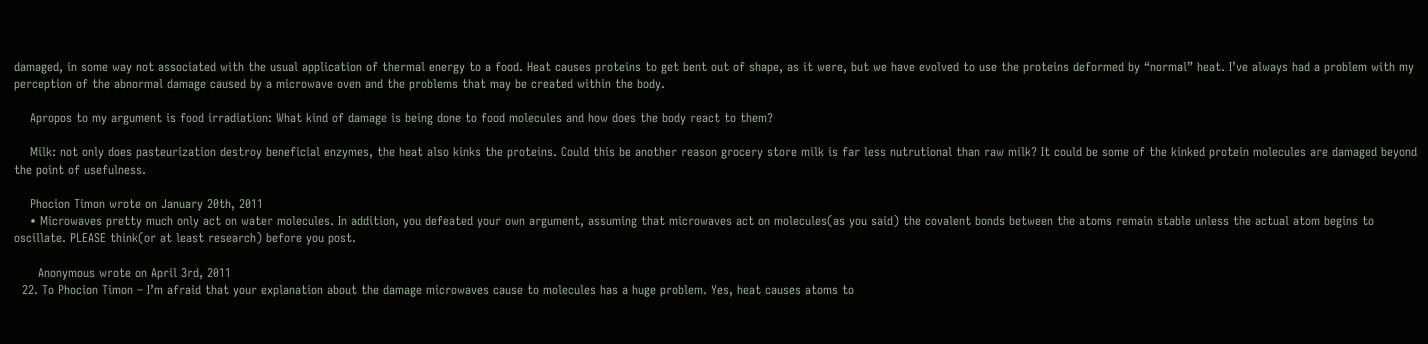damaged, in some way not associated with the usual application of thermal energy to a food. Heat causes proteins to get bent out of shape, as it were, but we have evolved to use the proteins deformed by “normal” heat. I’ve always had a problem with my perception of the abnormal damage caused by a microwave oven and the problems that may be created within the body.

    Apropos to my argument is food irradiation: What kind of damage is being done to food molecules and how does the body react to them?

    Milk: not only does pasteurization destroy beneficial enzymes, the heat also kinks the proteins. Could this be another reason grocery store milk is far less nutrutional than raw milk? It could be some of the kinked protein molecules are damaged beyond the point of usefulness.

    Phocion Timon wrote on January 20th, 2011
    • Microwaves pretty much only act on water molecules. In addition, you defeated your own argument, assuming that microwaves act on molecules(as you said) the covalent bonds between the atoms remain stable unless the actual atom begins to oscillate. PLEASE think(or at least research) before you post.

      Anonymous wrote on April 3rd, 2011
  22. To Phocion Timon – I’m afraid that your explanation about the damage microwaves cause to molecules has a huge problem. Yes, heat causes atoms to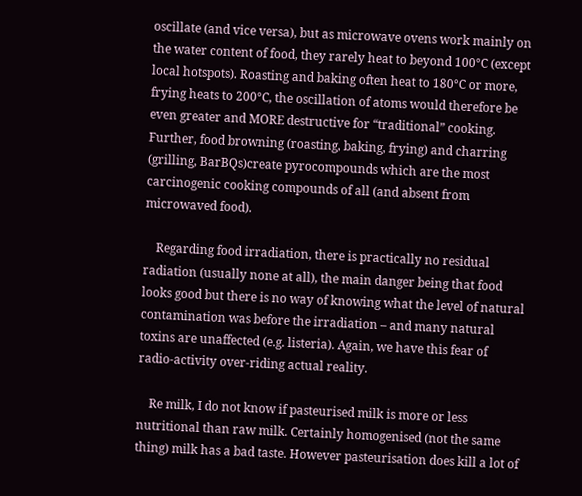oscillate (and vice versa), but as microwave ovens work mainly on the water content of food, they rarely heat to beyond 100°C (except local hotspots). Roasting and baking often heat to 180°C or more, frying heats to 200°C, the oscillation of atoms would therefore be even greater and MORE destructive for “traditional” cooking. Further, food browning (roasting, baking, frying) and charring (grilling, BarBQs)create pyrocompounds which are the most carcinogenic cooking compounds of all (and absent from microwaved food).

    Regarding food irradiation, there is practically no residual radiation (usually none at all), the main danger being that food looks good but there is no way of knowing what the level of natural contamination was before the irradiation – and many natural toxins are unaffected (e.g. listeria). Again, we have this fear of radio-activity over-riding actual reality.

    Re milk, I do not know if pasteurised milk is more or less nutritional than raw milk. Certainly homogenised (not the same thing) milk has a bad taste. However pasteurisation does kill a lot of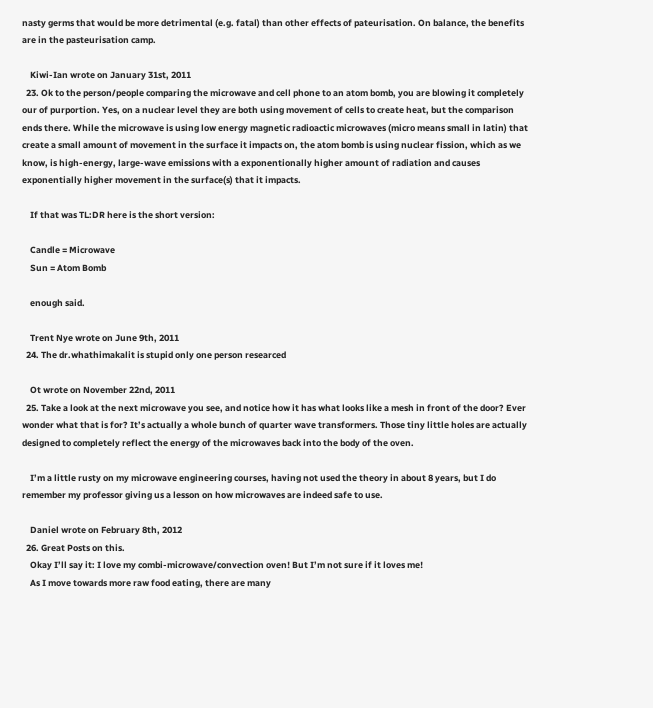nasty germs that would be more detrimental (e.g. fatal) than other effects of pateurisation. On balance, the benefits are in the pasteurisation camp.

    Kiwi-Ian wrote on January 31st, 2011
  23. Ok to the person/people comparing the microwave and cell phone to an atom bomb, you are blowing it completely our of purportion. Yes, on a nuclear level they are both using movement of cells to create heat, but the comparison ends there. While the microwave is using low energy magnetic radioactic microwaves (micro means small in latin) that create a small amount of movement in the surface it impacts on, the atom bomb is using nuclear fission, which as we know, is high-energy, large-wave emissions with a exponentionally higher amount of radiation and causes exponentially higher movement in the surface(s) that it impacts.

    If that was TL:DR here is the short version:

    Candle = Microwave
    Sun = Atom Bomb

    enough said.

    Trent Nye wrote on June 9th, 2011
  24. The dr.whathimakalit is stupid only one person researced

    Ot wrote on November 22nd, 2011
  25. Take a look at the next microwave you see, and notice how it has what looks like a mesh in front of the door? Ever wonder what that is for? It’s actually a whole bunch of quarter wave transformers. Those tiny little holes are actually designed to completely reflect the energy of the microwaves back into the body of the oven.

    I’m a little rusty on my microwave engineering courses, having not used the theory in about 8 years, but I do remember my professor giving us a lesson on how microwaves are indeed safe to use.

    Daniel wrote on February 8th, 2012
  26. Great Posts on this.
    Okay I’ll say it: I love my combi-microwave/convection oven! But I’m not sure if it loves me!
    As I move towards more raw food eating, there are many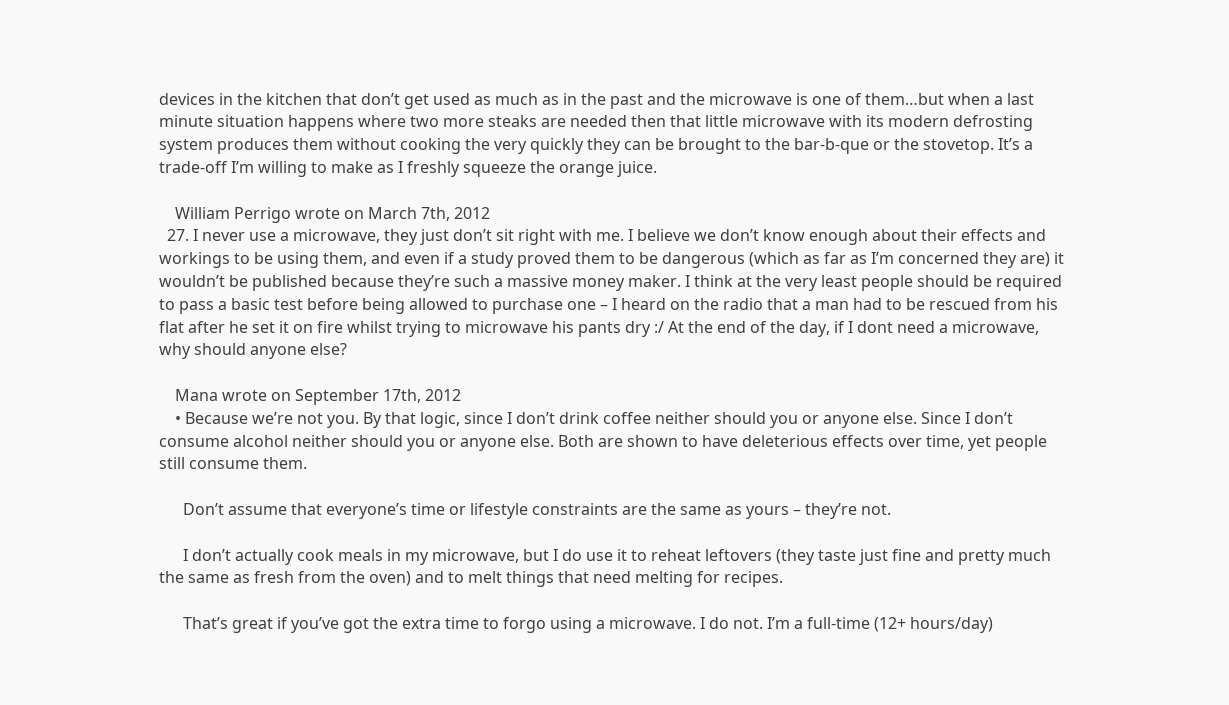devices in the kitchen that don’t get used as much as in the past and the microwave is one of them…but when a last minute situation happens where two more steaks are needed then that little microwave with its modern defrosting system produces them without cooking the very quickly they can be brought to the bar-b-que or the stovetop. It’s a trade-off I’m willing to make as I freshly squeeze the orange juice.

    William Perrigo wrote on March 7th, 2012
  27. I never use a microwave, they just don’t sit right with me. I believe we don’t know enough about their effects and workings to be using them, and even if a study proved them to be dangerous (which as far as I’m concerned they are) it wouldn’t be published because they’re such a massive money maker. I think at the very least people should be required to pass a basic test before being allowed to purchase one – I heard on the radio that a man had to be rescued from his flat after he set it on fire whilst trying to microwave his pants dry :/ At the end of the day, if I dont need a microwave, why should anyone else?

    Mana wrote on September 17th, 2012
    • Because we’re not you. By that logic, since I don’t drink coffee neither should you or anyone else. Since I don’t consume alcohol neither should you or anyone else. Both are shown to have deleterious effects over time, yet people still consume them.

      Don’t assume that everyone’s time or lifestyle constraints are the same as yours – they’re not.

      I don’t actually cook meals in my microwave, but I do use it to reheat leftovers (they taste just fine and pretty much the same as fresh from the oven) and to melt things that need melting for recipes.

      That’s great if you’ve got the extra time to forgo using a microwave. I do not. I’m a full-time (12+ hours/day)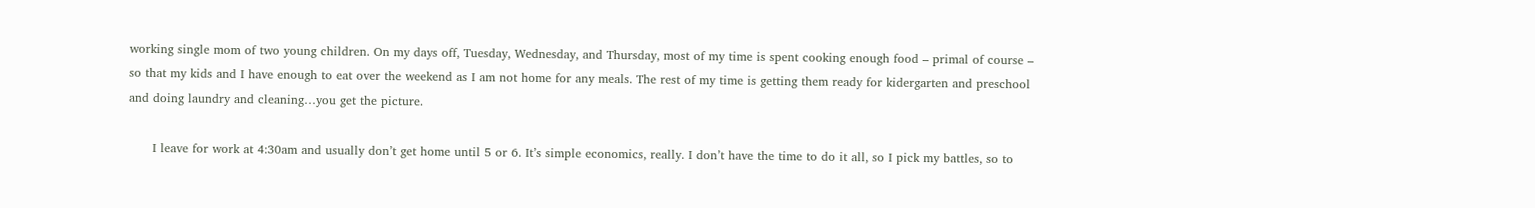working single mom of two young children. On my days off, Tuesday, Wednesday, and Thursday, most of my time is spent cooking enough food – primal of course – so that my kids and I have enough to eat over the weekend as I am not home for any meals. The rest of my time is getting them ready for kidergarten and preschool and doing laundry and cleaning…you get the picture.

      I leave for work at 4:30am and usually don’t get home until 5 or 6. It’s simple economics, really. I don’t have the time to do it all, so I pick my battles, so to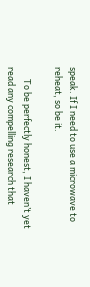speak. If I need to use a microwave to reheat, so be it.

      To be perfectly honest, I haven’t yet read any compelling research that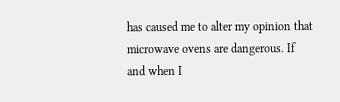has caused me to alter my opinion that microwave ovens are dangerous. If and when I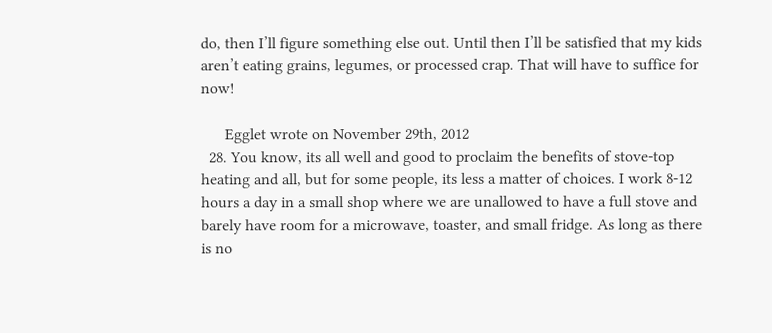do, then I’ll figure something else out. Until then I’ll be satisfied that my kids aren’t eating grains, legumes, or processed crap. That will have to suffice for now!

      Egglet wrote on November 29th, 2012
  28. You know, its all well and good to proclaim the benefits of stove-top heating and all, but for some people, its less a matter of choices. I work 8-12 hours a day in a small shop where we are unallowed to have a full stove and barely have room for a microwave, toaster, and small fridge. As long as there is no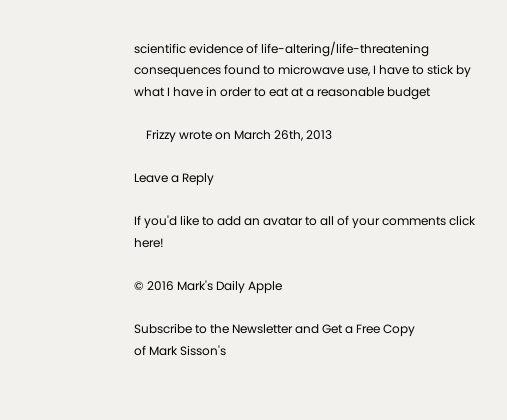scientific evidence of life-altering/life-threatening consequences found to microwave use, I have to stick by what I have in order to eat at a reasonable budget

    Frizzy wrote on March 26th, 2013

Leave a Reply

If you'd like to add an avatar to all of your comments click here!

© 2016 Mark's Daily Apple

Subscribe to the Newsletter and Get a Free Copy
of Mark Sisson's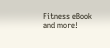Fitness eBook and more!